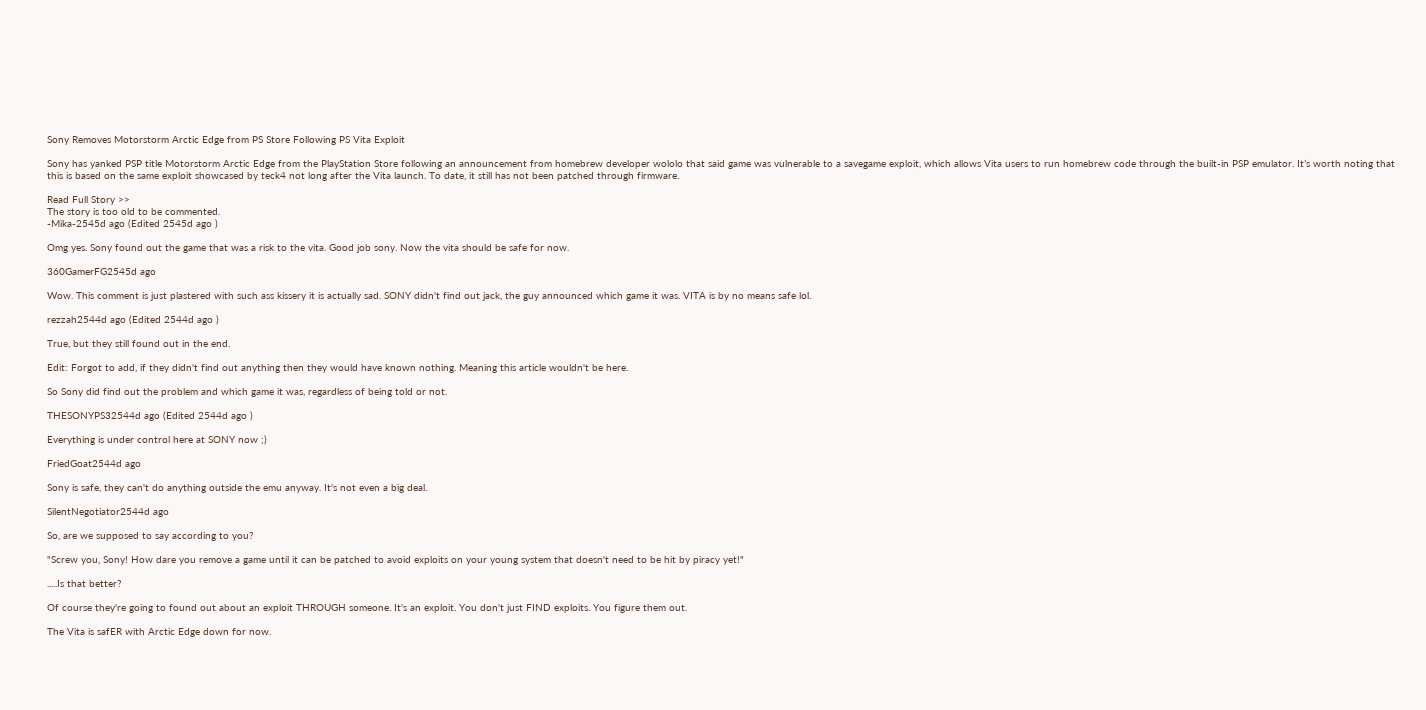Sony Removes Motorstorm Arctic Edge from PS Store Following PS Vita Exploit

Sony has yanked PSP title Motorstorm Arctic Edge from the PlayStation Store following an announcement from homebrew developer wololo that said game was vulnerable to a savegame exploit, which allows Vita users to run homebrew code through the built-in PSP emulator. It’s worth noting that this is based on the same exploit showcased by teck4 not long after the Vita launch. To date, it still has not been patched through firmware.

Read Full Story >>
The story is too old to be commented.
-Mika-2545d ago (Edited 2545d ago )

Omg yes. Sony found out the game that was a risk to the vita. Good job sony. Now the vita should be safe for now.

360GamerFG2545d ago

Wow. This comment is just plastered with such ass kissery it is actually sad. SONY didn't find out jack, the guy announced which game it was. VITA is by no means safe lol.

rezzah2544d ago (Edited 2544d ago )

True, but they still found out in the end.

Edit: Forgot to add, if they didn't find out anything then they would have known nothing. Meaning this article wouldn't be here.

So Sony did find out the problem and which game it was, regardless of being told or not.

THESONYPS32544d ago (Edited 2544d ago )

Everything is under control here at SONY now ;)

FriedGoat2544d ago

Sony is safe, they can't do anything outside the emu anyway. It's not even a big deal.

SilentNegotiator2544d ago

So, are we supposed to say according to you?

"Screw you, Sony! How dare you remove a game until it can be patched to avoid exploits on your young system that doesn't need to be hit by piracy yet!"

.....Is that better?

Of course they're going to found out about an exploit THROUGH someone. It's an exploit. You don't just FIND exploits. You figure them out.

The Vita is safER with Arctic Edge down for now.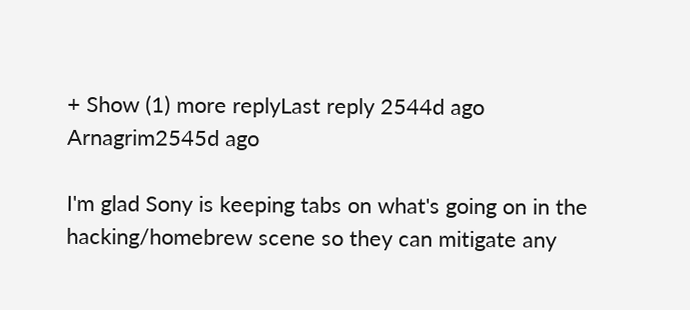+ Show (1) more replyLast reply 2544d ago
Arnagrim2545d ago

I'm glad Sony is keeping tabs on what's going on in the hacking/homebrew scene so they can mitigate any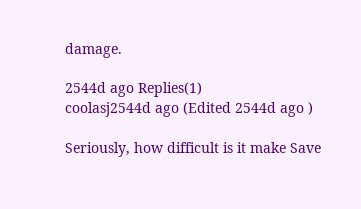damage.

2544d ago Replies(1)
coolasj2544d ago (Edited 2544d ago )

Seriously, how difficult is it make Save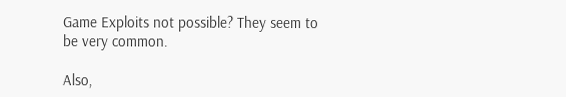Game Exploits not possible? They seem to be very common.

Also,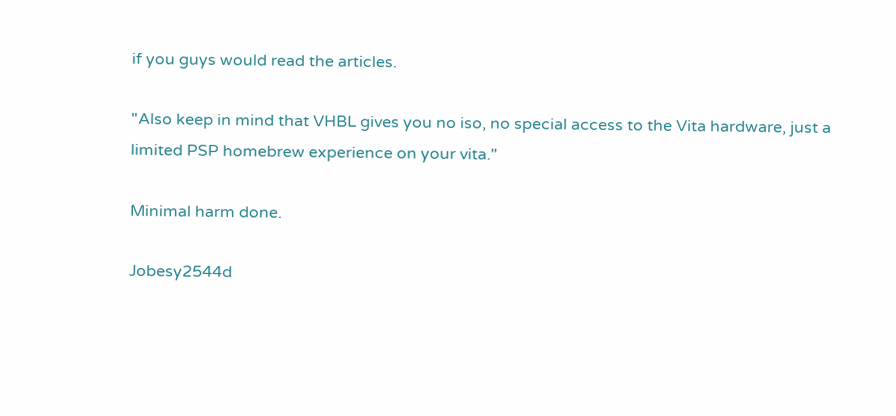if you guys would read the articles.

"Also keep in mind that VHBL gives you no iso, no special access to the Vita hardware, just a limited PSP homebrew experience on your vita."

Minimal harm done.

Jobesy2544d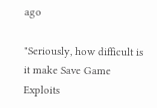ago

"Seriously, how difficult is it make Save Game Exploits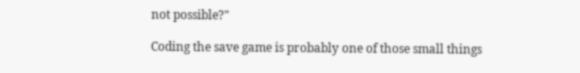not possible?"

Coding the save game is probably one of those small things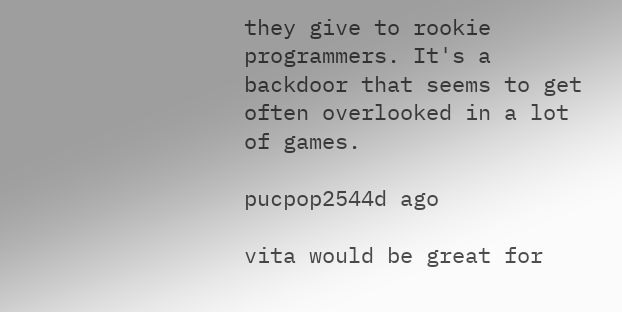they give to rookie programmers. It's a backdoor that seems to get often overlooked in a lot of games.

pucpop2544d ago

vita would be great for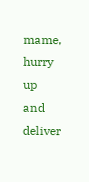mame, hurry up and deliver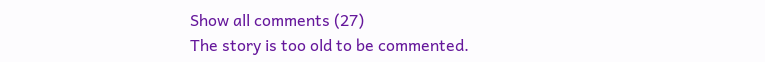Show all comments (27)
The story is too old to be commented.